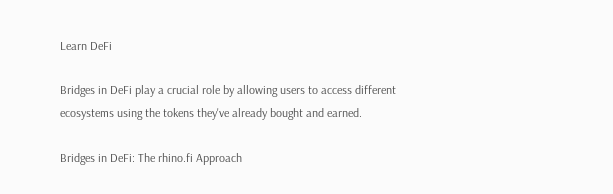Learn DeFi

Bridges in DeFi play a crucial role by allowing users to access different ecosystems using the tokens they've already bought and earned.

Bridges in DeFi: The rhino.fi Approach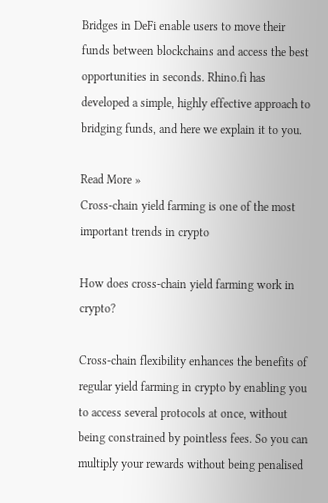Bridges in DeFi enable users to move their funds between blockchains and access the best opportunities in seconds. Rhino.fi has developed a simple, highly effective approach to bridging funds, and here we explain it to you.

Read More »
Cross-chain yield farming is one of the most important trends in crypto

How does cross-chain yield farming work in crypto?

Cross-chain flexibility enhances the benefits of regular yield farming in crypto by enabling you to access several protocols at once, without being constrained by pointless fees. So you can multiply your rewards without being penalised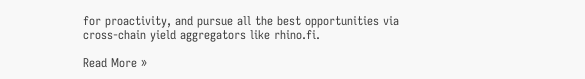for proactivity, and pursue all the best opportunities via cross-chain yield aggregators like rhino.fi.

Read More »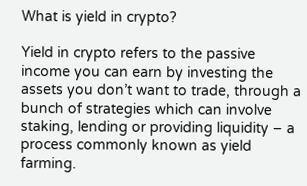What is yield in crypto?

Yield in crypto refers to the passive income you can earn by investing the assets you don’t want to trade, through a bunch of strategies which can involve staking, lending or providing liquidity – a process commonly known as yield farming.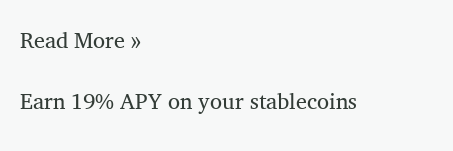Read More »

Earn 19% APY on your stablecoins